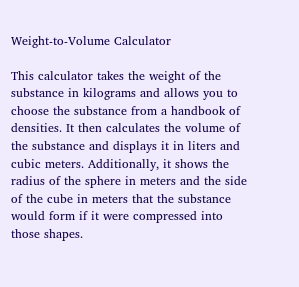Weight-to-Volume Calculator

This calculator takes the weight of the substance in kilograms and allows you to choose the substance from a handbook of densities. It then calculates the volume of the substance and displays it in liters and cubic meters. Additionally, it shows the radius of the sphere in meters and the side of the cube in meters that the substance would form if it were compressed into those shapes.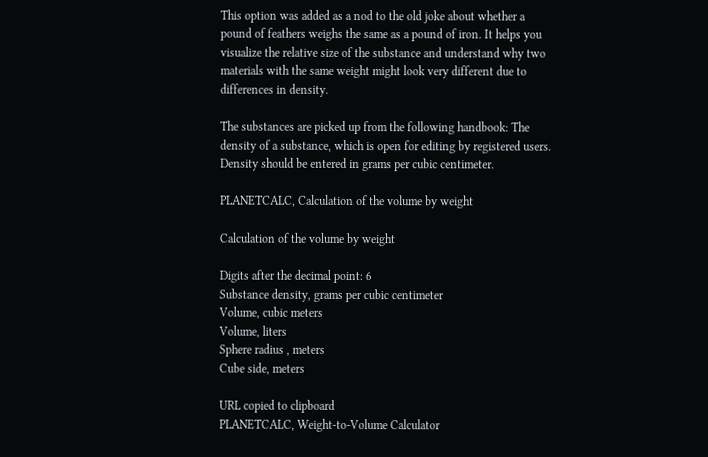This option was added as a nod to the old joke about whether a pound of feathers weighs the same as a pound of iron. It helps you visualize the relative size of the substance and understand why two materials with the same weight might look very different due to differences in density.

The substances are picked up from the following handbook: The density of a substance, which is open for editing by registered users. Density should be entered in grams per cubic centimeter.

PLANETCALC, Calculation of the volume by weight

Calculation of the volume by weight

Digits after the decimal point: 6
Substance density, grams per cubic centimeter
Volume, cubic meters
Volume, liters
Sphere radius , meters
Cube side, meters

URL copied to clipboard
PLANETCALC, Weight-to-Volume Calculator